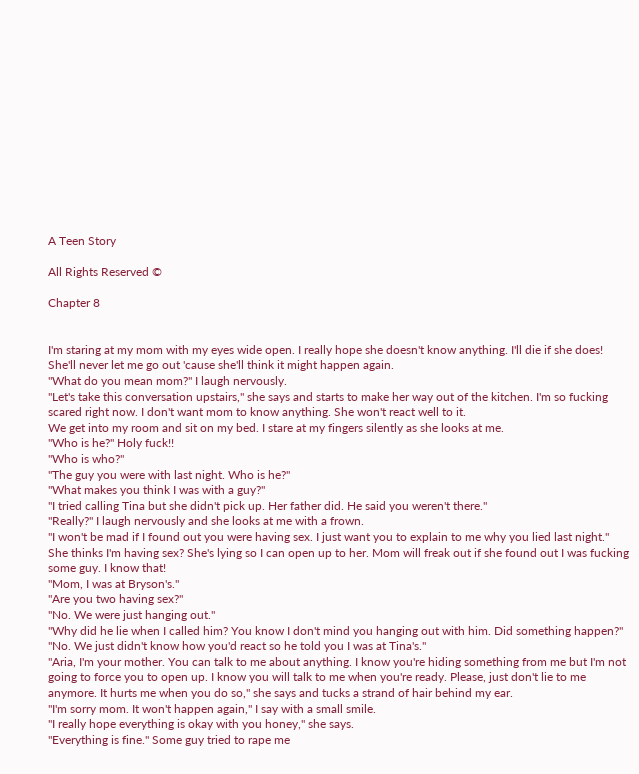A Teen Story

All Rights Reserved ©

Chapter 8


I'm staring at my mom with my eyes wide open. I really hope she doesn't know anything. I'll die if she does! She'll never let me go out 'cause she'll think it might happen again.
"What do you mean mom?" I laugh nervously.
"Let's take this conversation upstairs," she says and starts to make her way out of the kitchen. I'm so fucking scared right now. I don't want mom to know anything. She won't react well to it.
We get into my room and sit on my bed. I stare at my fingers silently as she looks at me.
"Who is he?" Holy fuck!!
"Who is who?"
"The guy you were with last night. Who is he?"
"What makes you think I was with a guy?"
"I tried calling Tina but she didn't pick up. Her father did. He said you weren't there."
"Really?" I laugh nervously and she looks at me with a frown.
"I won't be mad if I found out you were having sex. I just want you to explain to me why you lied last night." She thinks I'm having sex? She's lying so I can open up to her. Mom will freak out if she found out I was fucking some guy. I know that!
"Mom, I was at Bryson's."
"Are you two having sex?"
"No. We were just hanging out."
"Why did he lie when I called him? You know I don't mind you hanging out with him. Did something happen?"
"No. We just didn't know how you'd react so he told you I was at Tina's."
"Aria, I'm your mother. You can talk to me about anything. I know you're hiding something from me but I'm not going to force you to open up. I know you will talk to me when you're ready. Please, just don't lie to me anymore. It hurts me when you do so," she says and tucks a strand of hair behind my ear.
"I'm sorry mom. It won't happen again," I say with a small smile.
"I really hope everything is okay with you honey," she says.
"Everything is fine." Some guy tried to rape me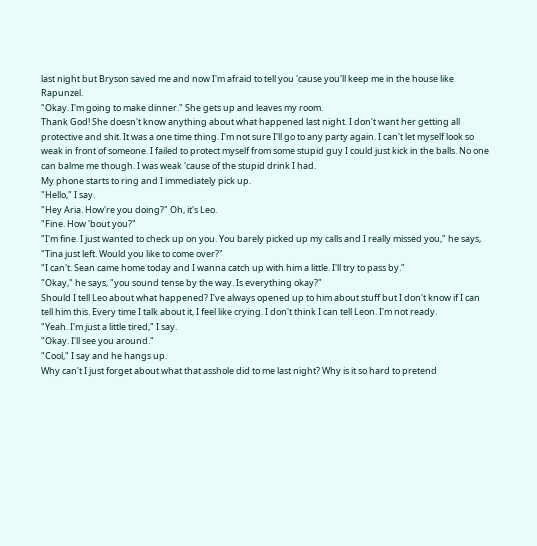last night but Bryson saved me and now I'm afraid to tell you 'cause you'll keep me in the house like Rapunzel.
"Okay. I'm going to make dinner." She gets up and leaves my room.
Thank God! She doesn't know anything about what happened last night. I don't want her getting all protective and shit. It was a one time thing. I'm not sure I'll go to any party again. I can't let myself look so weak in front of someone. I failed to protect myself from some stupid guy I could just kick in the balls. No one can balme me though. I was weak 'cause of the stupid drink I had.
My phone starts to ring and I immediately pick up.
"Hello," I say.
"Hey Aria. How're you doing?" Oh, it's Leo.
"Fine. How 'bout you?"
"I'm fine. I just wanted to check up on you. You barely picked up my calls and I really missed you," he says, "Tina just left. Would you like to come over?"
"I can't. Sean came home today and I wanna catch up with him a little. I'll try to pass by."
"Okay," he says, "you sound tense by the way. Is everything okay?"
Should I tell Leo about what happened? I've always opened up to him about stuff but I don't know if I can tell him this. Every time I talk about it, I feel like crying. I don't think I can tell Leon. I'm not ready.
"Yeah. I'm just a little tired," I say.
"Okay. I'll see you around."
"Cool," I say and he hangs up.
Why can't I just forget about what that asshole did to me last night? Why is it so hard to pretend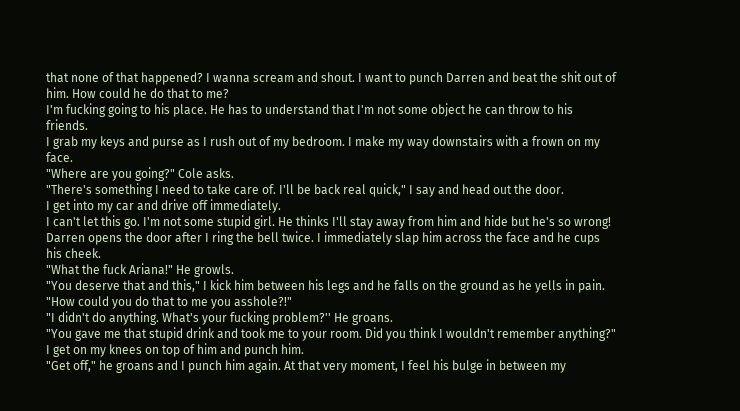that none of that happened? I wanna scream and shout. I want to punch Darren and beat the shit out of him. How could he do that to me?
I'm fucking going to his place. He has to understand that I'm not some object he can throw to his friends.
I grab my keys and purse as I rush out of my bedroom. I make my way downstairs with a frown on my face.
"Where are you going?" Cole asks.
"There's something I need to take care of. I'll be back real quick," I say and head out the door.
I get into my car and drive off immediately.
I can't let this go. I'm not some stupid girl. He thinks I'll stay away from him and hide but he's so wrong!
Darren opens the door after I ring the bell twice. I immediately slap him across the face and he cups his cheek.
"What the fuck Ariana!" He growls.
"You deserve that and this," I kick him between his legs and he falls on the ground as he yells in pain.
"How could you do that to me you asshole?!"
"I didn't do anything. What's your fucking problem?'' He groans.
"You gave me that stupid drink and took me to your room. Did you think I wouldn't remember anything?" I get on my knees on top of him and punch him.
"Get off," he groans and I punch him again. At that very moment, I feel his bulge in between my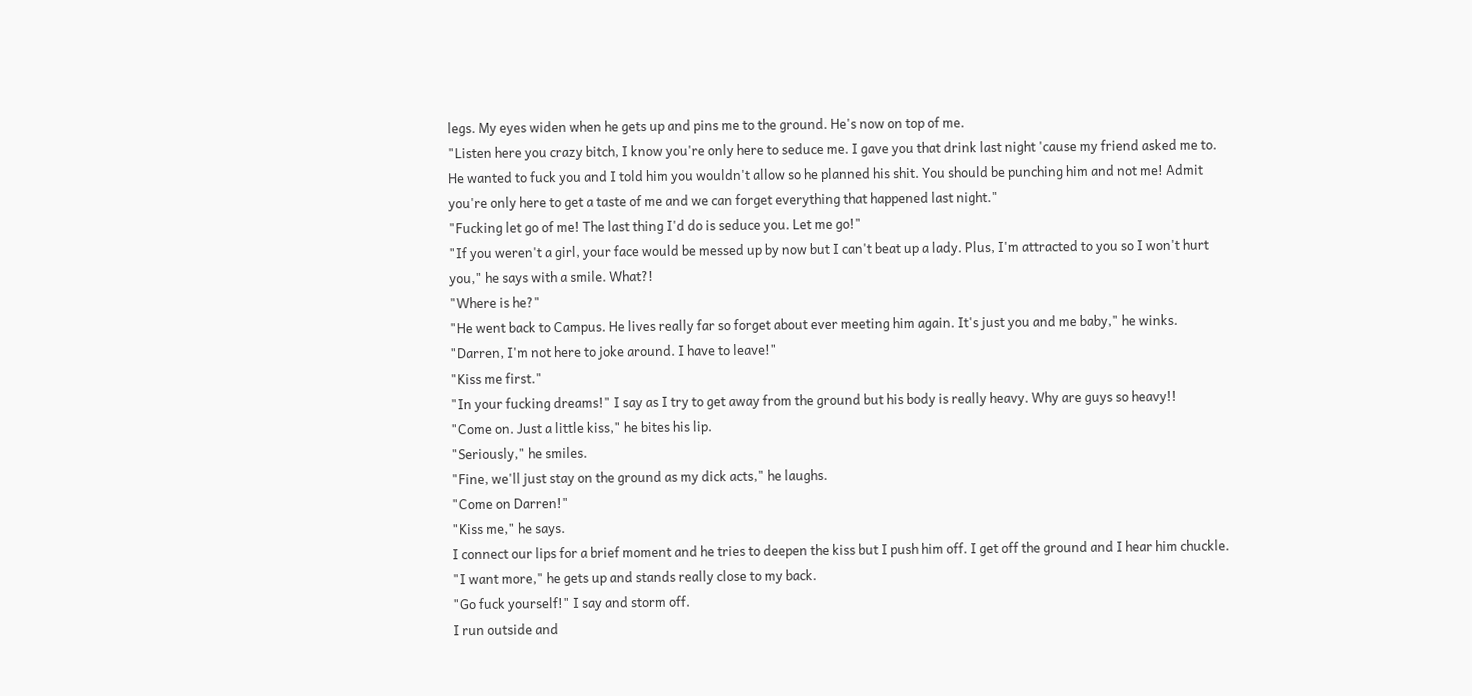legs. My eyes widen when he gets up and pins me to the ground. He's now on top of me.
"Listen here you crazy bitch, I know you're only here to seduce me. I gave you that drink last night 'cause my friend asked me to. He wanted to fuck you and I told him you wouldn't allow so he planned his shit. You should be punching him and not me! Admit you're only here to get a taste of me and we can forget everything that happened last night."
"Fucking let go of me! The last thing I'd do is seduce you. Let me go!"
"If you weren't a girl, your face would be messed up by now but I can't beat up a lady. Plus, I'm attracted to you so I won't hurt you," he says with a smile. What?!
"Where is he?"
"He went back to Campus. He lives really far so forget about ever meeting him again. It's just you and me baby," he winks.
"Darren, I'm not here to joke around. I have to leave!"
"Kiss me first."
"In your fucking dreams!" I say as I try to get away from the ground but his body is really heavy. Why are guys so heavy!!
"Come on. Just a little kiss," he bites his lip.
"Seriously," he smiles.
"Fine, we'll just stay on the ground as my dick acts," he laughs.
"Come on Darren!"
"Kiss me," he says.
I connect our lips for a brief moment and he tries to deepen the kiss but I push him off. I get off the ground and I hear him chuckle.
"I want more," he gets up and stands really close to my back.
"Go fuck yourself!" I say and storm off.
I run outside and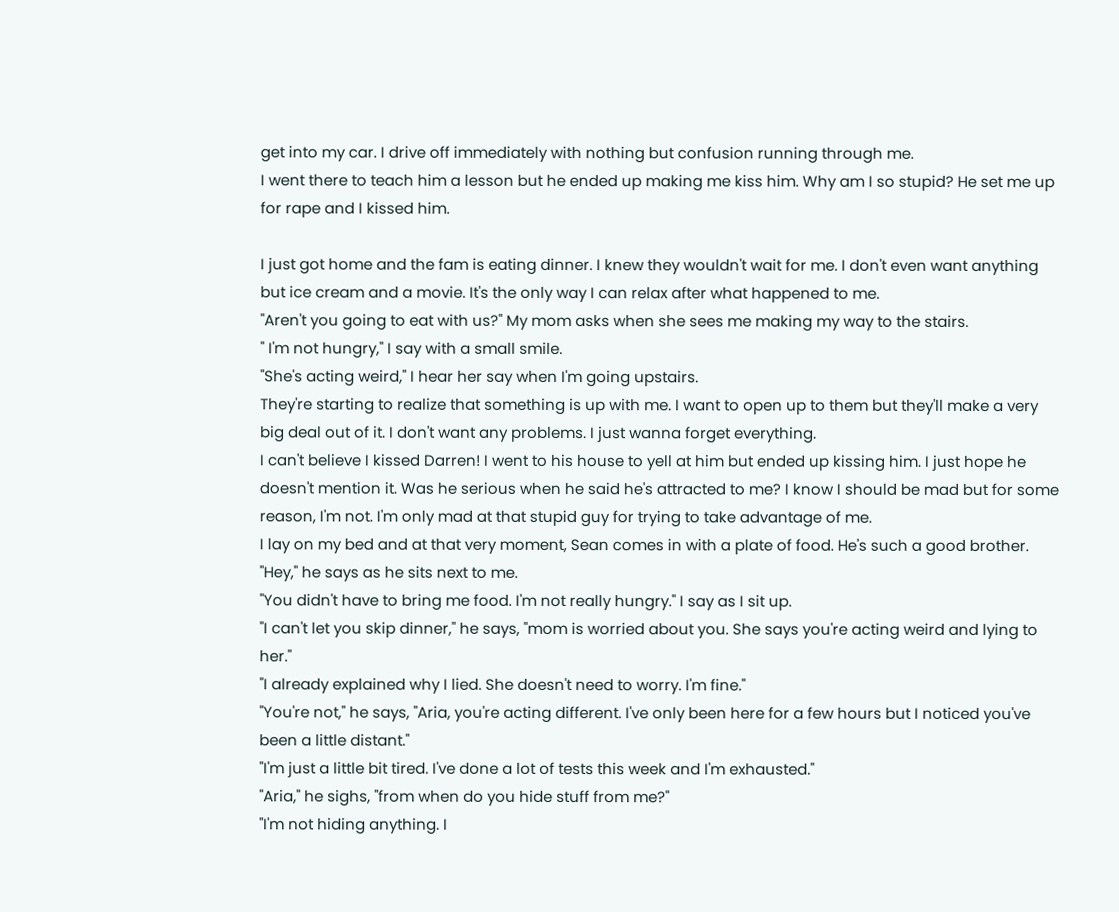get into my car. I drive off immediately with nothing but confusion running through me.
I went there to teach him a lesson but he ended up making me kiss him. Why am I so stupid? He set me up for rape and I kissed him.

I just got home and the fam is eating dinner. I knew they wouldn't wait for me. I don't even want anything but ice cream and a movie. It's the only way I can relax after what happened to me.
"Aren't you going to eat with us?" My mom asks when she sees me making my way to the stairs.
" I'm not hungry," I say with a small smile.
"She's acting weird," I hear her say when I'm going upstairs.
They're starting to realize that something is up with me. I want to open up to them but they'll make a very big deal out of it. I don't want any problems. I just wanna forget everything.
I can't believe I kissed Darren! I went to his house to yell at him but ended up kissing him. I just hope he doesn't mention it. Was he serious when he said he's attracted to me? I know I should be mad but for some reason, I'm not. I'm only mad at that stupid guy for trying to take advantage of me.
I lay on my bed and at that very moment, Sean comes in with a plate of food. He's such a good brother.
"Hey," he says as he sits next to me.
"You didn't have to bring me food. I'm not really hungry." I say as I sit up.
"I can't let you skip dinner," he says, "mom is worried about you. She says you're acting weird and lying to her."
"I already explained why I lied. She doesn't need to worry. I'm fine."
"You're not," he says, "Aria, you're acting different. I've only been here for a few hours but I noticed you've been a little distant."
"I'm just a little bit tired. I've done a lot of tests this week and I'm exhausted."
"Aria," he sighs, "from when do you hide stuff from me?"
"I'm not hiding anything. I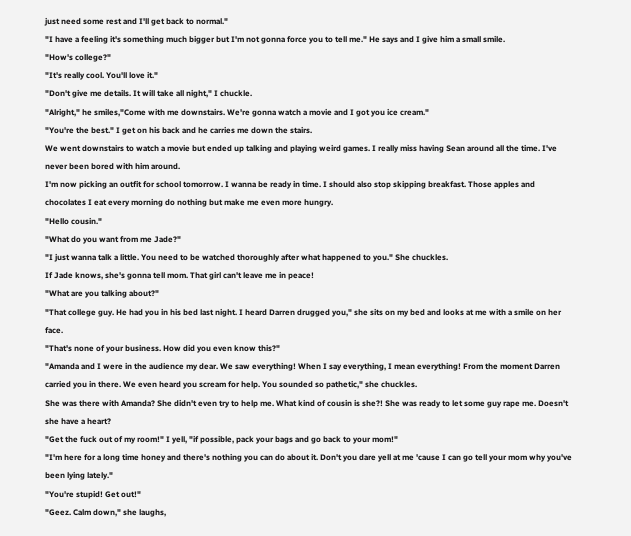just need some rest and I'll get back to normal."
"I have a feeling it's something much bigger but I'm not gonna force you to tell me." He says and I give him a small smile.
"How's college?"
"It's really cool. You'll love it."
"Don't give me details. It will take all night," I chuckle.
"Alright," he smiles,"Come with me downstairs. We're gonna watch a movie and I got you ice cream."
"You're the best." I get on his back and he carries me down the stairs.
We went downstairs to watch a movie but ended up talking and playing weird games. I really miss having Sean around all the time. I've never been bored with him around.
I'm now picking an outfit for school tomorrow. I wanna be ready in time. I should also stop skipping breakfast. Those apples and chocolates I eat every morning do nothing but make me even more hungry.
"Hello cousin."
"What do you want from me Jade?"
"I just wanna talk a little. You need to be watched thoroughly after what happened to you." She chuckles.
If Jade knows, she's gonna tell mom. That girl can't leave me in peace!
"What are you talking about?"
"That college guy. He had you in his bed last night. I heard Darren drugged you," she sits on my bed and looks at me with a smile on her face.
"That's none of your business. How did you even know this?"
"Amanda and I were in the audience my dear. We saw everything! When I say everything, I mean everything! From the moment Darren carried you in there. We even heard you scream for help. You sounded so pathetic," she chuckles.
She was there with Amanda? She didn't even try to help me. What kind of cousin is she?! She was ready to let some guy rape me. Doesn't she have a heart?
"Get the fuck out of my room!" I yell, "if possible, pack your bags and go back to your mom!"
"I'm here for a long time honey and there's nothing you can do about it. Don't you dare yell at me 'cause I can go tell your mom why you've been lying lately."
"You're stupid! Get out!"
"Geez. Calm down," she laughs,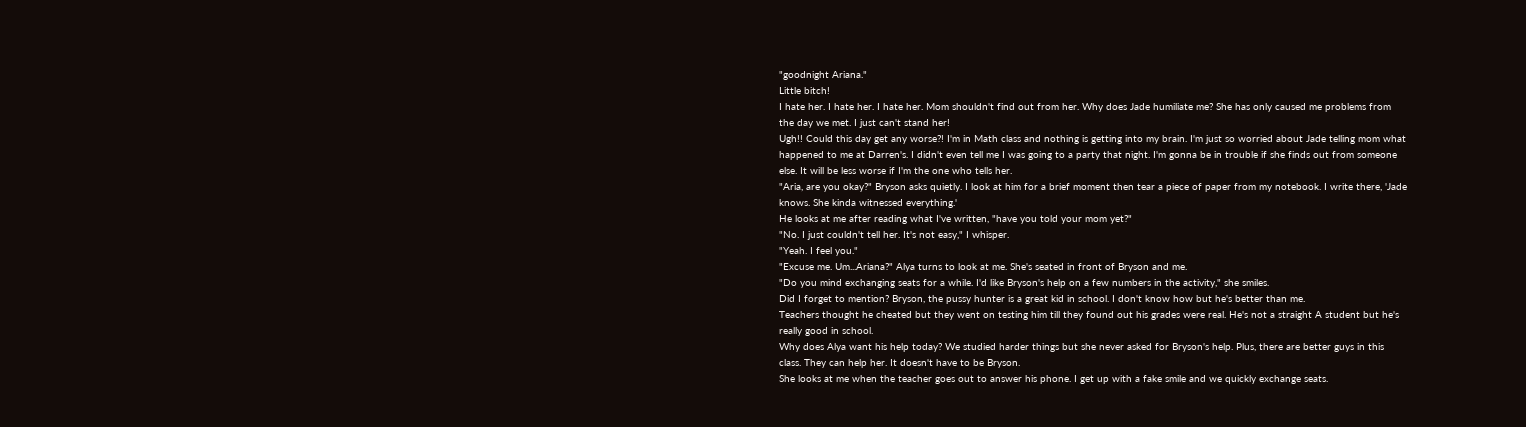"goodnight Ariana."
Little bitch!
I hate her. I hate her. I hate her. Mom shouldn't find out from her. Why does Jade humiliate me? She has only caused me problems from the day we met. I just can't stand her!
Ugh!! Could this day get any worse?! I'm in Math class and nothing is getting into my brain. I'm just so worried about Jade telling mom what happened to me at Darren's. I didn't even tell me I was going to a party that night. I'm gonna be in trouble if she finds out from someone else. It will be less worse if I'm the one who tells her.
"Aria, are you okay?" Bryson asks quietly. I look at him for a brief moment then tear a piece of paper from my notebook. I write there, 'Jade knows. She kinda witnessed everything.'
He looks at me after reading what I've written, "have you told your mom yet?"
"No. I just couldn't tell her. It's not easy," I whisper.
"Yeah. I feel you."
"Excuse me. Um...Ariana?" Alya turns to look at me. She's seated in front of Bryson and me.
"Do you mind exchanging seats for a while. I'd like Bryson's help on a few numbers in the activity," she smiles.
Did I forget to mention? Bryson, the pussy hunter is a great kid in school. I don't know how but he's better than me.
Teachers thought he cheated but they went on testing him till they found out his grades were real. He's not a straight A student but he's really good in school.
Why does Alya want his help today? We studied harder things but she never asked for Bryson's help. Plus, there are better guys in this class. They can help her. It doesn't have to be Bryson.
She looks at me when the teacher goes out to answer his phone. I get up with a fake smile and we quickly exchange seats.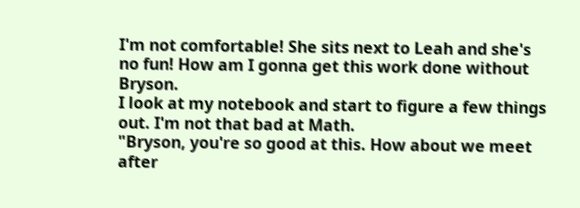I'm not comfortable! She sits next to Leah and she's no fun! How am I gonna get this work done without Bryson.
I look at my notebook and start to figure a few things out. I'm not that bad at Math.
"Bryson, you're so good at this. How about we meet after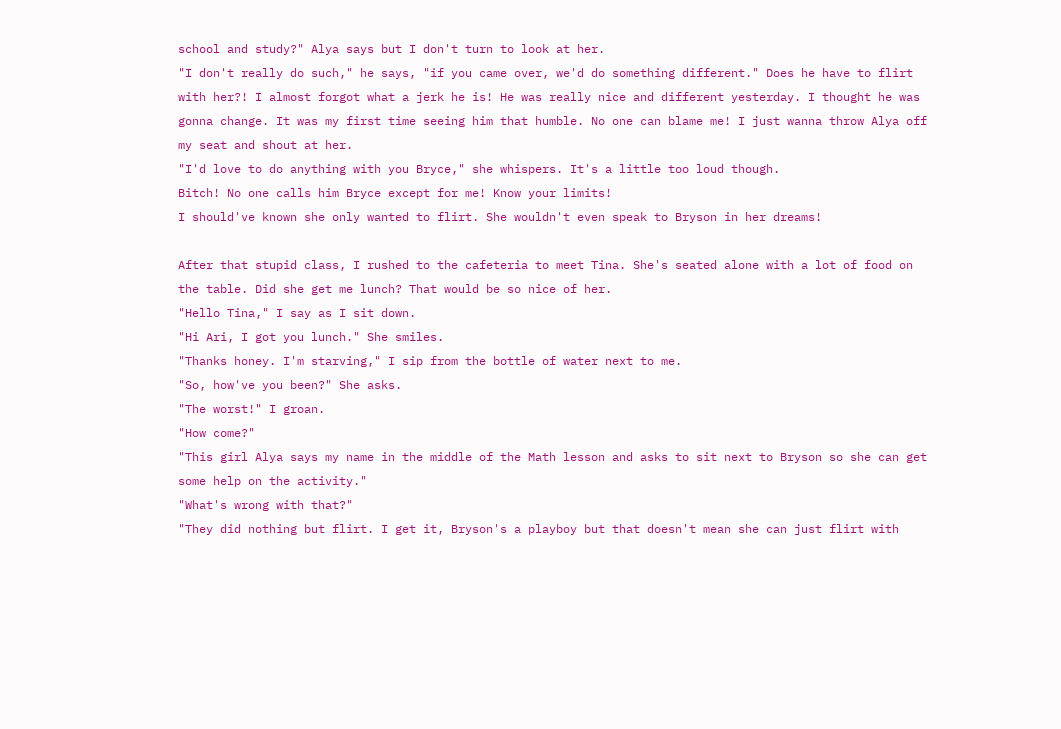school and study?" Alya says but I don't turn to look at her.
"I don't really do such," he says, "if you came over, we'd do something different." Does he have to flirt with her?! I almost forgot what a jerk he is! He was really nice and different yesterday. I thought he was gonna change. It was my first time seeing him that humble. No one can blame me! I just wanna throw Alya off my seat and shout at her.
"I'd love to do anything with you Bryce," she whispers. It's a little too loud though.
Bitch! No one calls him Bryce except for me! Know your limits!
I should've known she only wanted to flirt. She wouldn't even speak to Bryson in her dreams!

After that stupid class, I rushed to the cafeteria to meet Tina. She's seated alone with a lot of food on the table. Did she get me lunch? That would be so nice of her.
"Hello Tina," I say as I sit down.
"Hi Ari, I got you lunch." She smiles.
"Thanks honey. I'm starving," I sip from the bottle of water next to me.
"So, how've you been?" She asks.
"The worst!" I groan.
"How come?"
"This girl Alya says my name in the middle of the Math lesson and asks to sit next to Bryson so she can get some help on the activity."
"What's wrong with that?"
"They did nothing but flirt. I get it, Bryson's a playboy but that doesn't mean she can just flirt with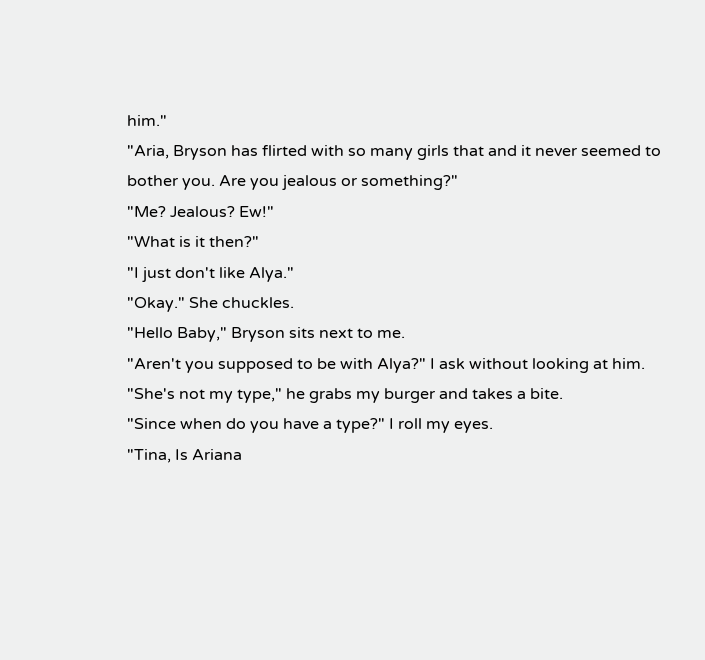him."
"Aria, Bryson has flirted with so many girls that and it never seemed to bother you. Are you jealous or something?"
"Me? Jealous? Ew!"
"What is it then?"
"I just don't like Alya."
"Okay." She chuckles.
"Hello Baby," Bryson sits next to me.
"Aren't you supposed to be with Alya?" I ask without looking at him.
"She's not my type," he grabs my burger and takes a bite.
"Since when do you have a type?" I roll my eyes.
"Tina, Is Ariana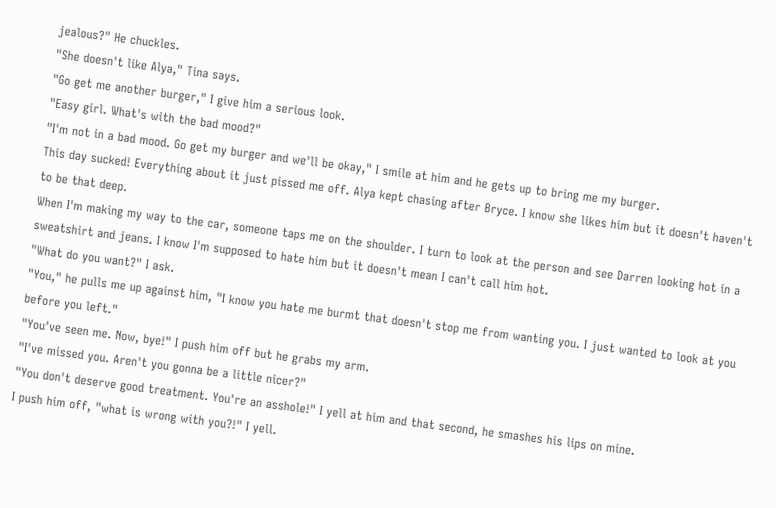jealous?" He chuckles.
"She doesn't like Alya," Tina says.
"Go get me another burger," I give him a serious look.
"Easy girl. What's with the bad mood?"
"I'm not in a bad mood. Go get my burger and we'll be okay," I smile at him and he gets up to bring me my burger.
This day sucked! Everything about it just pissed me off. Alya kept chasing after Bryce. I know she likes him but it doesn't haven't to be that deep.
When I'm making my way to the car, someone taps me on the shoulder. I turn to look at the person and see Darren looking hot in a sweatshirt and jeans. I know I'm supposed to hate him but it doesn't mean I can't call him hot.
"What do you want?" I ask.
"You," he pulls me up against him, "I know you hate me burmt that doesn't stop me from wanting you. I just wanted to look at you before you left."
"You've seen me. Now, bye!" I push him off but he grabs my arm.
"I've missed you. Aren't you gonna be a little nicer?"
"You don't deserve good treatment. You're an asshole!" I yell at him and that second, he smashes his lips on mine.
I push him off, "what is wrong with you?!" I yell.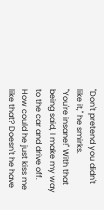"Don't pretend you didn't like it," he smirks.
"You're insane!" With that being said, I make my way to the car and drive off.
How could he just kiss me like that? Doesn't he have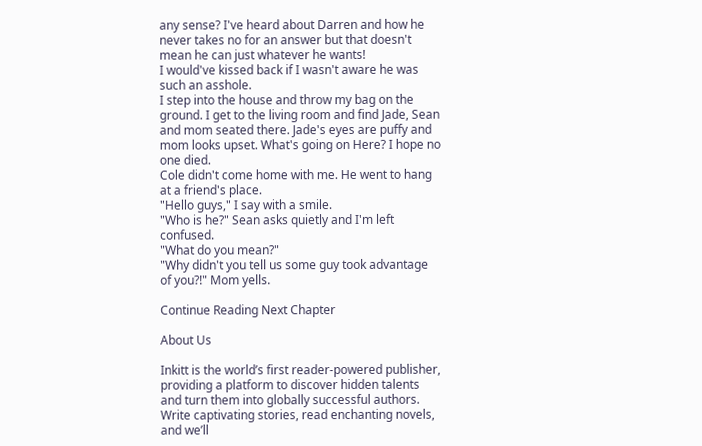any sense? I've heard about Darren and how he never takes no for an answer but that doesn't mean he can just whatever he wants!
I would've kissed back if I wasn't aware he was such an asshole.
I step into the house and throw my bag on the ground. I get to the living room and find Jade, Sean and mom seated there. Jade's eyes are puffy and mom looks upset. What's going on Here? I hope no one died.
Cole didn't come home with me. He went to hang at a friend's place.
"Hello guys," I say with a smile.
"Who is he?" Sean asks quietly and I'm left confused.
"What do you mean?"
"Why didn't you tell us some guy took advantage of you?!" Mom yells.

Continue Reading Next Chapter

About Us

Inkitt is the world’s first reader-powered publisher, providing a platform to discover hidden talents and turn them into globally successful authors. Write captivating stories, read enchanting novels, and we’ll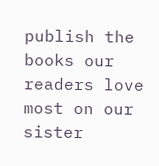publish the books our readers love most on our sister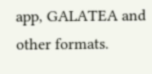app, GALATEA and other formats.